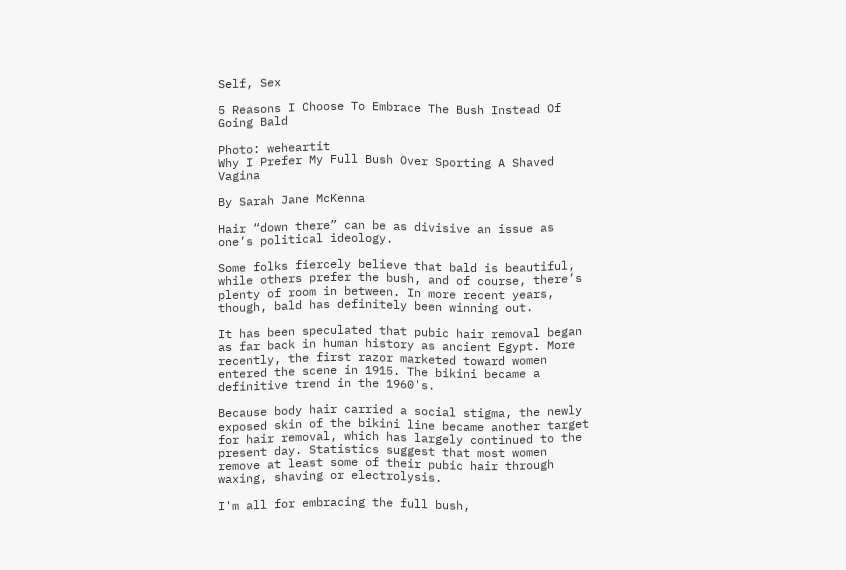Self, Sex

5 Reasons I Choose To Embrace The Bush Instead Of Going Bald

Photo: weheartit
Why I Prefer My Full Bush Over Sporting A Shaved Vagina

By Sarah Jane McKenna

Hair “down there” can be as divisive an issue as one’s political ideology.

Some folks fiercely believe that bald is beautiful, while others prefer the bush, and of course, there’s plenty of room in between. In more recent years, though, bald has definitely been winning out.

It has been speculated that pubic hair removal began as far back in human history as ancient Egypt. More recently, the first razor marketed toward women entered the scene in 1915. The bikini became a definitive trend in the 1960's.

Because body hair carried a social stigma, the newly exposed skin of the bikini line became another target for hair removal, which has largely continued to the present day. Statistics suggest that most women remove at least some of their pubic hair through waxing, shaving or electrolysis.

I'm all for embracing the full bush,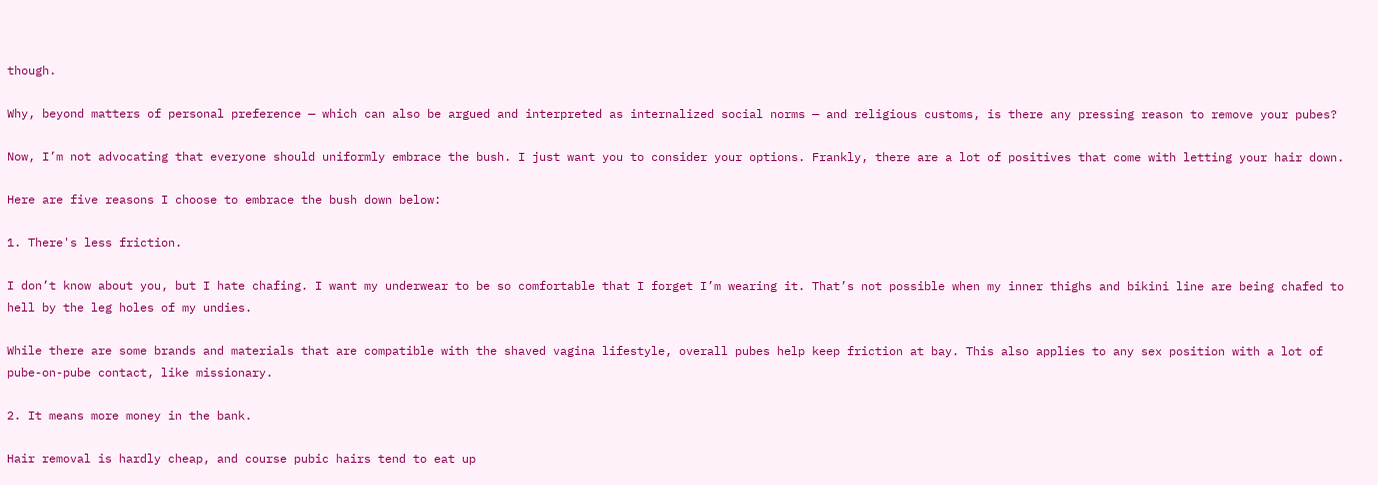though.

Why, beyond matters of personal preference — which can also be argued and interpreted as internalized social norms — and religious customs, is there any pressing reason to remove your pubes?

Now, I’m not advocating that everyone should uniformly embrace the bush. I just want you to consider your options. Frankly, there are a lot of positives that come with letting your hair down.

Here are five reasons I choose to embrace the bush down below:

1. There's less friction.

I don’t know about you, but I hate chafing. I want my underwear to be so comfortable that I forget I’m wearing it. That’s not possible when my inner thighs and bikini line are being chafed to hell by the leg holes of my undies.

While there are some brands and materials that are compatible with the shaved vagina lifestyle, overall pubes help keep friction at bay. This also applies to any sex position with a lot of pube-on-pube contact, like missionary.

2. It means more money in the bank.

Hair removal is hardly cheap, and course pubic hairs tend to eat up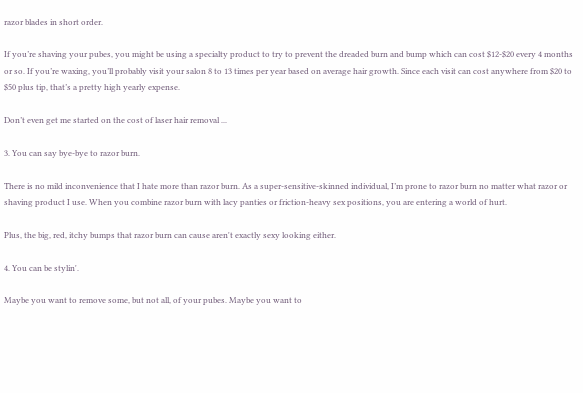razor blades in short order.

If you’re shaving your pubes, you might be using a specialty product to try to prevent the dreaded burn and bump which can cost $12-$20 every 4 months or so. If you’re waxing, you’ll probably visit your salon 8 to 13 times per year based on average hair growth. Since each visit can cost anywhere from $20 to $50 plus tip, that’s a pretty high yearly expense.

Don’t even get me started on the cost of laser hair removal ...

3. You can say bye-bye to razor burn.

There is no mild inconvenience that I hate more than razor burn. As a super-sensitive-skinned individual, I’m prone to razor burn no matter what razor or shaving product I use. When you combine razor burn with lacy panties or friction-heavy sex positions, you are entering a world of hurt.

Plus, the big, red, itchy bumps that razor burn can cause aren't exactly sexy looking either.

4. You can be stylin'.

Maybe you want to remove some, but not all, of your pubes. Maybe you want to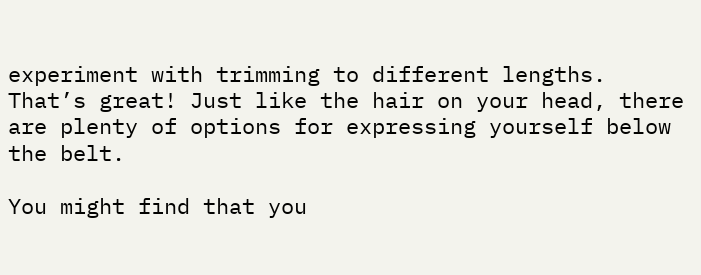experiment with trimming to different lengths. That’s great! Just like the hair on your head, there are plenty of options for expressing yourself below the belt.

You might find that you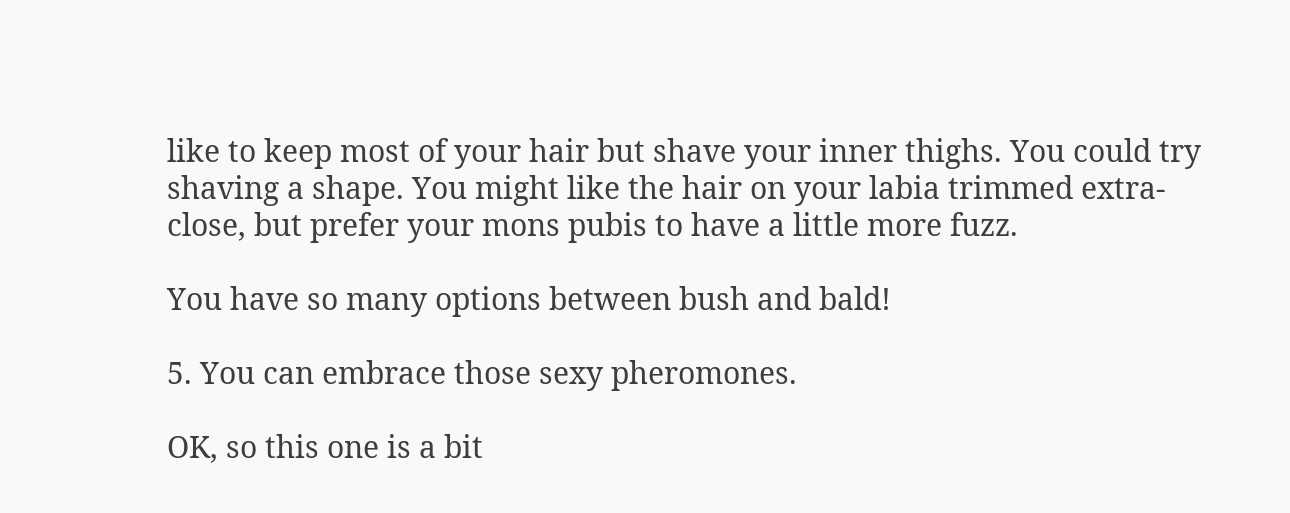like to keep most of your hair but shave your inner thighs. You could try shaving a shape. You might like the hair on your labia trimmed extra-close, but prefer your mons pubis to have a little more fuzz.

You have so many options between bush and bald!

5. You can embrace those sexy pheromones.

OK, so this one is a bit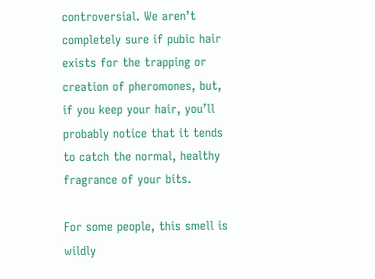controversial. We aren’t completely sure if pubic hair exists for the trapping or creation of pheromones, but, if you keep your hair, you’ll probably notice that it tends to catch the normal, healthy fragrance of your bits.

For some people, this smell is wildly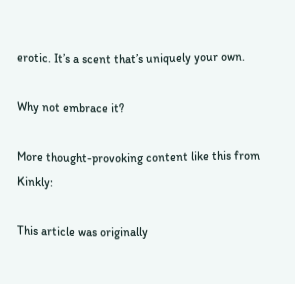erotic. It’s a scent that’s uniquely your own.

Why not embrace it?

More thought-provoking content like this from Kinkly:

This article was originally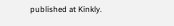published at Kinkly.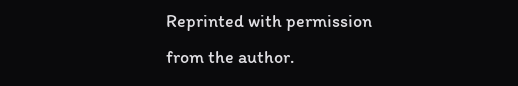Reprinted with permission from the author.